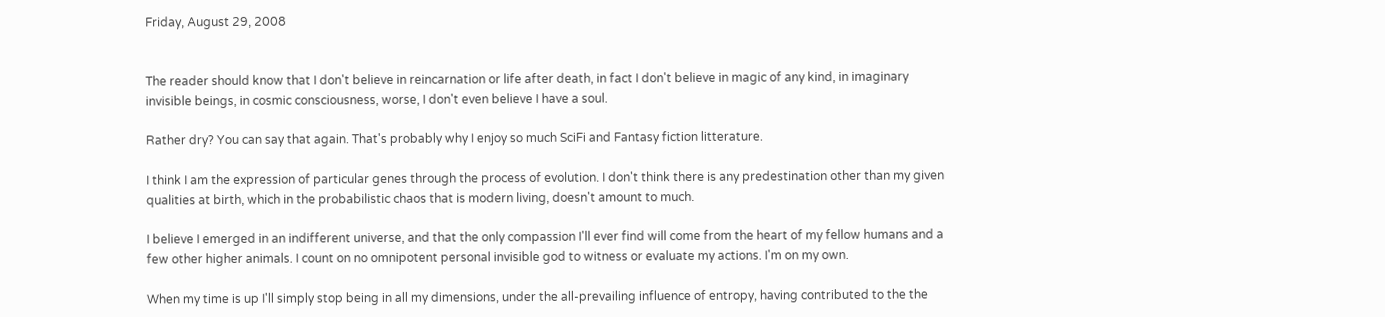Friday, August 29, 2008


The reader should know that I don't believe in reincarnation or life after death, in fact I don't believe in magic of any kind, in imaginary invisible beings, in cosmic consciousness, worse, I don't even believe I have a soul.

Rather dry? You can say that again. That's probably why I enjoy so much SciFi and Fantasy fiction litterature.

I think I am the expression of particular genes through the process of evolution. I don't think there is any predestination other than my given qualities at birth, which in the probabilistic chaos that is modern living, doesn't amount to much.

I believe I emerged in an indifferent universe, and that the only compassion I'll ever find will come from the heart of my fellow humans and a few other higher animals. I count on no omnipotent personal invisible god to witness or evaluate my actions. I'm on my own.

When my time is up I'll simply stop being in all my dimensions, under the all-prevailing influence of entropy, having contributed to the the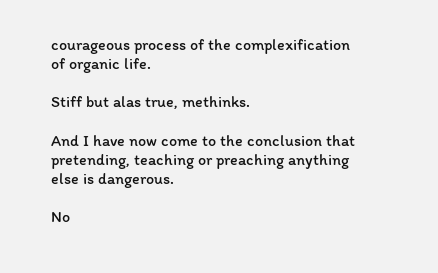courageous process of the complexification of organic life.

Stiff but alas true, methinks.

And I have now come to the conclusion that pretending, teaching or preaching anything else is dangerous.

No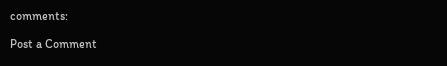comments:

Post a Comment